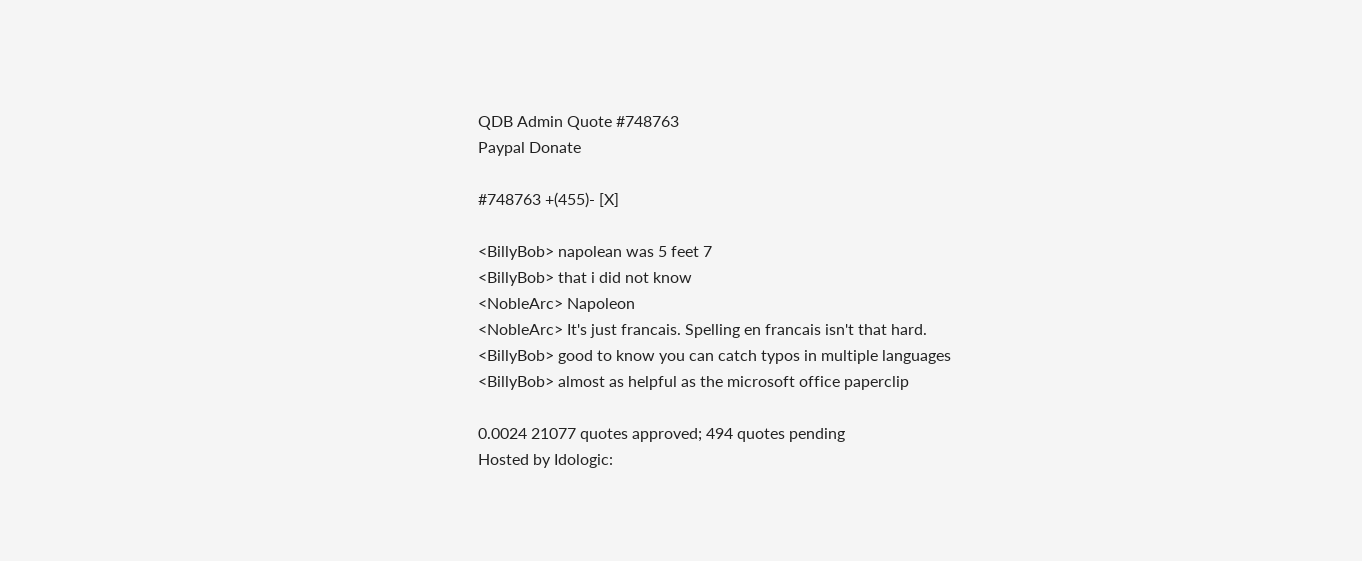QDB Admin Quote #748763
Paypal Donate

#748763 +(455)- [X]

<BillyBob> napolean was 5 feet 7
<BillyBob> that i did not know
<NobleArc> Napoleon
<NobleArc> It's just francais. Spelling en francais isn't that hard.
<BillyBob> good to know you can catch typos in multiple languages
<BillyBob> almost as helpful as the microsoft office paperclip

0.0024 21077 quotes approved; 494 quotes pending
Hosted by Idologic: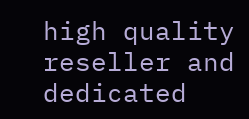high quality reseller and dedicated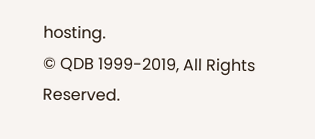hosting.
© QDB 1999-2019, All Rights Reserved.